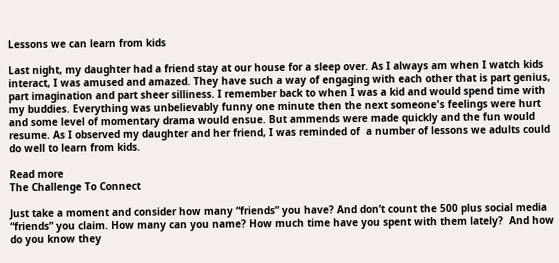Lessons we can learn from kids

Last night, my daughter had a friend stay at our house for a sleep over. As I always am when I watch kids interact, I was amused and amazed. They have such a way of engaging with each other that is part genius, part imagination and part sheer silliness. I remember back to when I was a kid and would spend time with my buddies. Everything was unbelievably funny one minute then the next someone's feelings were hurt and some level of momentary drama would ensue. But ammends were made quickly and the fun would resume. As I observed my daughter and her friend, I was reminded of  a number of lessons we adults could do well to learn from kids.

Read more
The Challenge To Connect

Just take a moment and consider how many “friends” you have? And don’t count the 500 plus social media “friends” you claim. How many can you name? How much time have you spent with them lately?  And how do you know they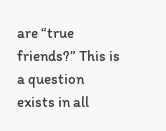are “true friends?” This is a question exists in all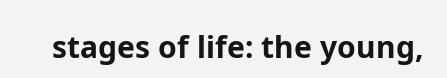stages of life: the young,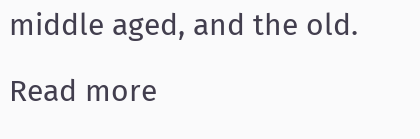middle aged, and the old.

Read more